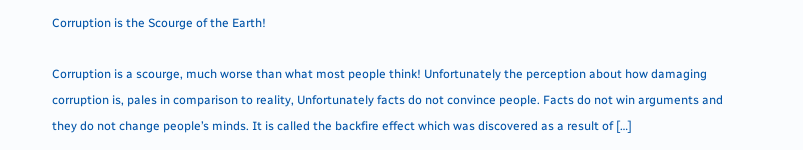Corruption is the Scourge of the Earth!

Corruption is a scourge, much worse than what most people think! Unfortunately the perception about how damaging corruption is, pales in comparison to reality, Unfortunately facts do not convince people. Facts do not win arguments and they do not change people’s minds. It is called the backfire effect which was discovered as a result of […]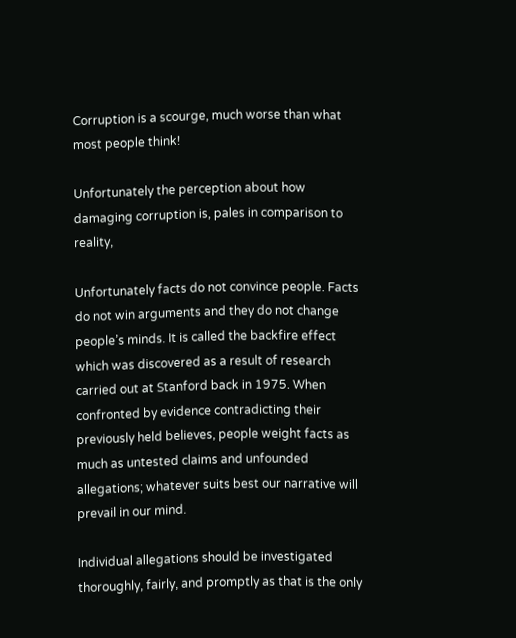Corruption is a scourge, much worse than what most people think!

Unfortunately the perception about how damaging corruption is, pales in comparison to reality,

Unfortunately facts do not convince people. Facts do not win arguments and they do not change people’s minds. It is called the backfire effect which was discovered as a result of research carried out at Stanford back in 1975. When confronted by evidence contradicting their previously held believes, people weight facts as much as untested claims and unfounded allegations; whatever suits best our narrative will prevail in our mind.

Individual allegations should be investigated thoroughly, fairly, and promptly as that is the only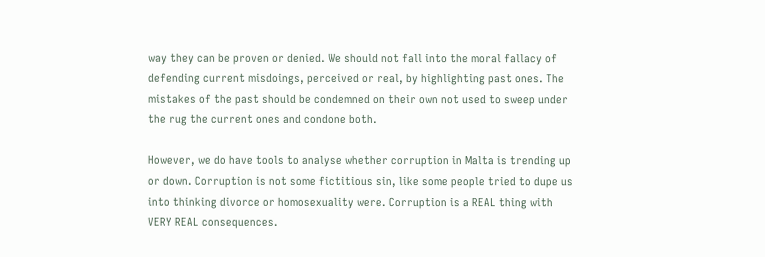way they can be proven or denied. We should not fall into the moral fallacy of defending current misdoings, perceived or real, by highlighting past ones. The mistakes of the past should be condemned on their own not used to sweep under the rug the current ones and condone both.

However, we do have tools to analyse whether corruption in Malta is trending up or down. Corruption is not some fictitious sin, like some people tried to dupe us into thinking divorce or homosexuality were. Corruption is a REAL thing with VERY REAL consequences.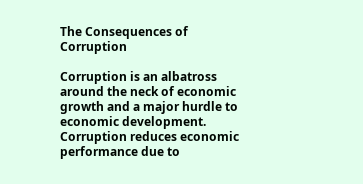The Consequences of Corruption

Corruption is an albatross around the neck of economic growth and a major hurdle to economic development. Corruption reduces economic performance due to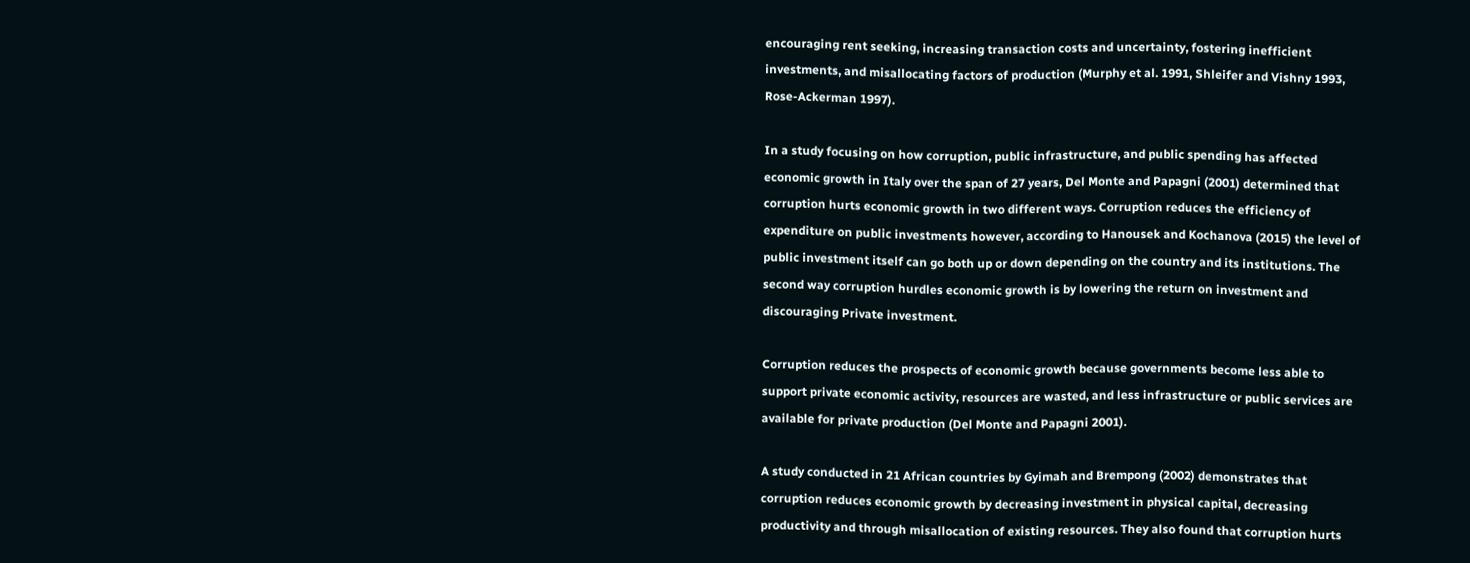encouraging rent seeking, increasing transaction costs and uncertainty, fostering inefficient investments, and misallocating factors of production (Murphy et al. 1991, Shleifer and Vishny 1993, Rose-Ackerman 1997).

In a study focusing on how corruption, public infrastructure, and public spending has affected economic growth in Italy over the span of 27 years, Del Monte and Papagni (2001) determined that corruption hurts economic growth in two different ways. Corruption reduces the efficiency of expenditure on public investments however, according to Hanousek and Kochanova (2015) the level of public investment itself can go both up or down depending on the country and its institutions. The second way corruption hurdles economic growth is by lowering the return on investment and discouraging Private investment.

Corruption reduces the prospects of economic growth because governments become less able to support private economic activity, resources are wasted, and less infrastructure or public services are available for private production (Del Monte and Papagni 2001).

A study conducted in 21 African countries by Gyimah and Brempong (2002) demonstrates that corruption reduces economic growth by decreasing investment in physical capital, decreasing productivity and through misallocation of existing resources. They also found that corruption hurts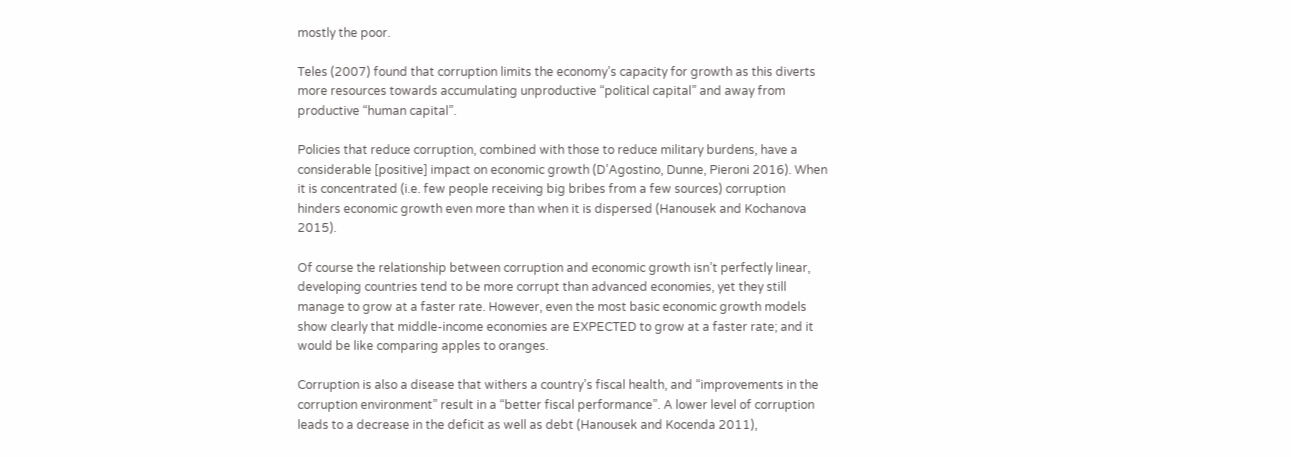mostly the poor.

Teles (2007) found that corruption limits the economy’s capacity for growth as this diverts more resources towards accumulating unproductive “political capital” and away from productive “human capital”.

Policies that reduce corruption, combined with those to reduce military burdens, have a considerable [positive] impact on economic growth (D’Agostino, Dunne, Pieroni 2016). When it is concentrated (i.e. few people receiving big bribes from a few sources) corruption hinders economic growth even more than when it is dispersed (Hanousek and Kochanova 2015).

Of course the relationship between corruption and economic growth isn’t perfectly linear, developing countries tend to be more corrupt than advanced economies, yet they still manage to grow at a faster rate. However, even the most basic economic growth models show clearly that middle-income economies are EXPECTED to grow at a faster rate; and it would be like comparing apples to oranges.

Corruption is also a disease that withers a country’s fiscal health, and “improvements in the corruption environment” result in a “better fiscal performance”. A lower level of corruption leads to a decrease in the deficit as well as debt (Hanousek and Kocenda 2011),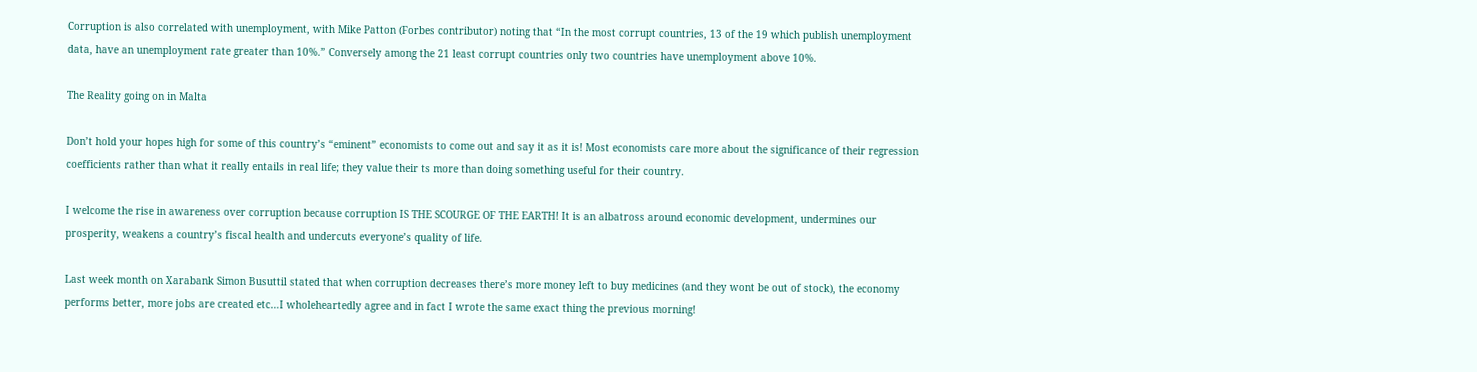Corruption is also correlated with unemployment, with Mike Patton (Forbes contributor) noting that “In the most corrupt countries, 13 of the 19 which publish unemployment data, have an unemployment rate greater than 10%.” Conversely among the 21 least corrupt countries only two countries have unemployment above 10%.

The Reality going on in Malta

Don’t hold your hopes high for some of this country’s “eminent” economists to come out and say it as it is! Most economists care more about the significance of their regression coefficients rather than what it really entails in real life; they value their ts more than doing something useful for their country.

I welcome the rise in awareness over corruption because corruption IS THE SCOURGE OF THE EARTH! It is an albatross around economic development, undermines our prosperity, weakens a country’s fiscal health and undercuts everyone’s quality of life.

Last week month on Xarabank Simon Busuttil stated that when corruption decreases there’s more money left to buy medicines (and they wont be out of stock), the economy performs better, more jobs are created etc…I wholeheartedly agree and in fact I wrote the same exact thing the previous morning!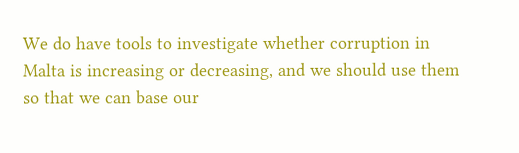We do have tools to investigate whether corruption in Malta is increasing or decreasing, and we should use them so that we can base our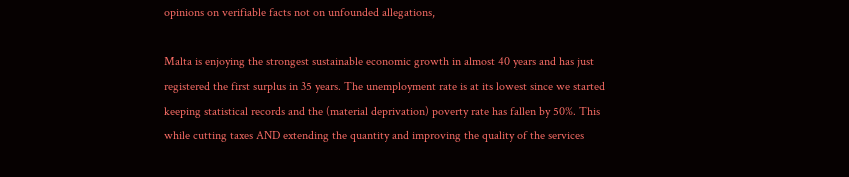opinions on verifiable facts not on unfounded allegations,

Malta is enjoying the strongest sustainable economic growth in almost 40 years and has just registered the first surplus in 35 years. The unemployment rate is at its lowest since we started keeping statistical records and the (material deprivation) poverty rate has fallen by 50%. This while cutting taxes AND extending the quantity and improving the quality of the services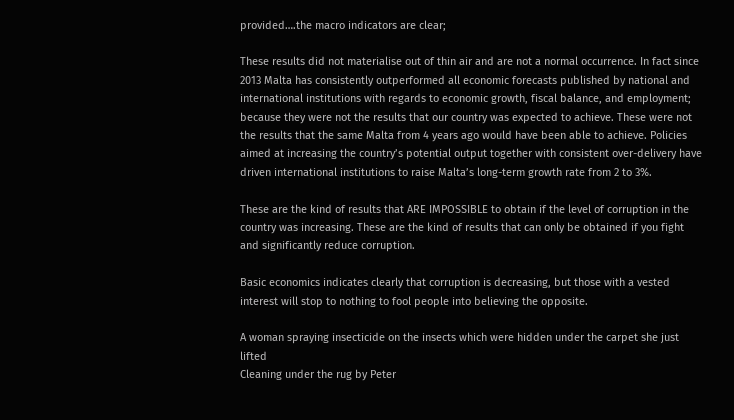provided….the macro indicators are clear;

These results did not materialise out of thin air and are not a normal occurrence. In fact since 2013 Malta has consistently outperformed all economic forecasts published by national and international institutions with regards to economic growth, fiscal balance, and employment; because they were not the results that our country was expected to achieve. These were not the results that the same Malta from 4 years ago would have been able to achieve. Policies aimed at increasing the country’s potential output together with consistent over-delivery have driven international institutions to raise Malta’s long-term growth rate from 2 to 3%.

These are the kind of results that ARE IMPOSSIBLE to obtain if the level of corruption in the country was increasing. These are the kind of results that can only be obtained if you fight and significantly reduce corruption.

Basic economics indicates clearly that corruption is decreasing, but those with a vested interest will stop to nothing to fool people into believing the opposite.

A woman spraying insecticide on the insects which were hidden under the carpet she just lifted
Cleaning under the rug by Peter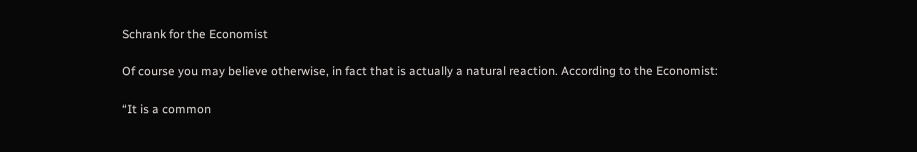Schrank for the Economist

Of course you may believe otherwise, in fact that is actually a natural reaction. According to the Economist:

“It is a common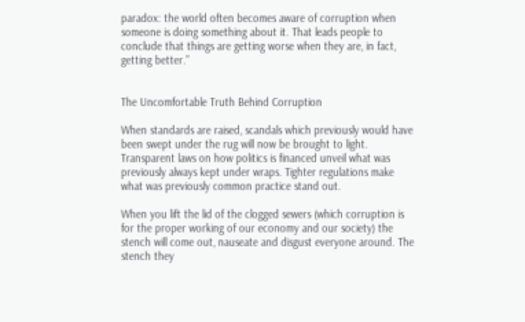paradox: the world often becomes aware of corruption when someone is doing something about it. That leads people to conclude that things are getting worse when they are, in fact, getting better.”


The Uncomfortable Truth Behind Corruption

When standards are raised, scandals which previously would have been swept under the rug will now be brought to light. Transparent laws on how politics is financed unveil what was previously always kept under wraps. Tighter regulations make what was previously common practice stand out.

When you lift the lid of the clogged sewers (which corruption is for the proper working of our economy and our society) the stench will come out, nauseate and disgust everyone around. The stench they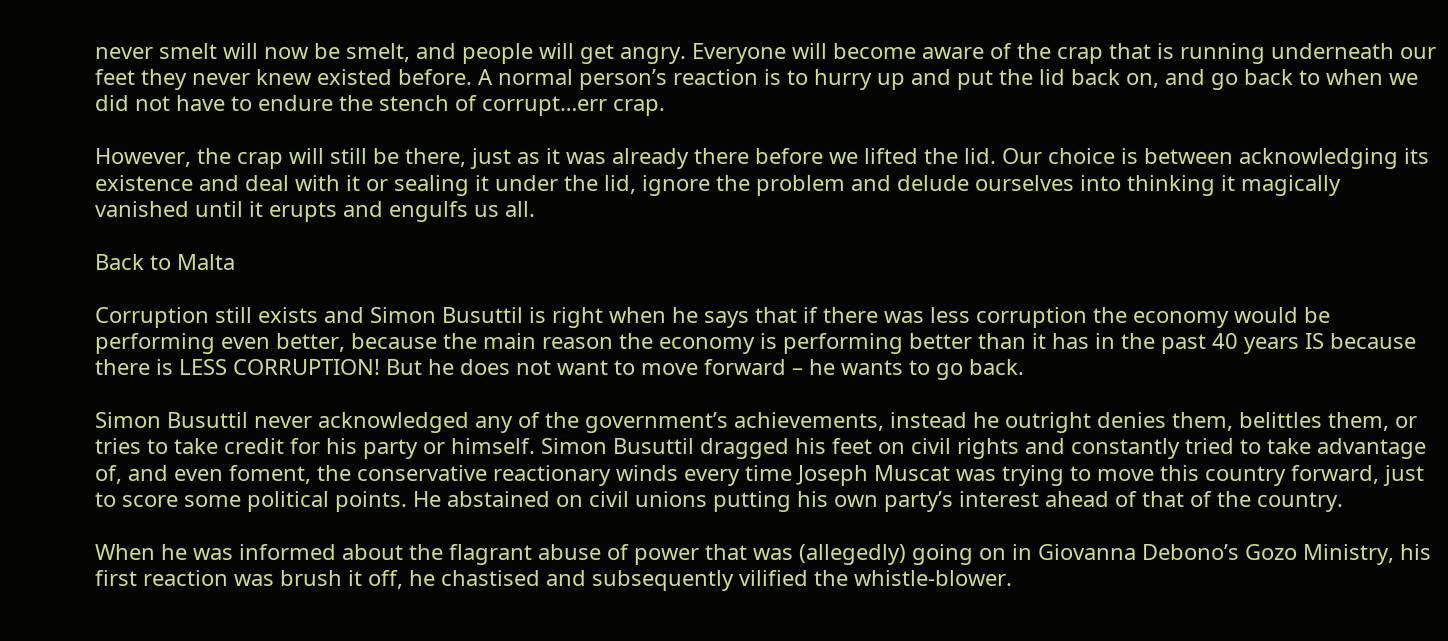never smelt will now be smelt, and people will get angry. Everyone will become aware of the crap that is running underneath our feet they never knew existed before. A normal person’s reaction is to hurry up and put the lid back on, and go back to when we did not have to endure the stench of corrupt…err crap.

However, the crap will still be there, just as it was already there before we lifted the lid. Our choice is between acknowledging its existence and deal with it or sealing it under the lid, ignore the problem and delude ourselves into thinking it magically vanished until it erupts and engulfs us all.

Back to Malta

Corruption still exists and Simon Busuttil is right when he says that if there was less corruption the economy would be performing even better, because the main reason the economy is performing better than it has in the past 40 years IS because there is LESS CORRUPTION! But he does not want to move forward – he wants to go back.

Simon Busuttil never acknowledged any of the government’s achievements, instead he outright denies them, belittles them, or tries to take credit for his party or himself. Simon Busuttil dragged his feet on civil rights and constantly tried to take advantage of, and even foment, the conservative reactionary winds every time Joseph Muscat was trying to move this country forward, just to score some political points. He abstained on civil unions putting his own party’s interest ahead of that of the country.

When he was informed about the flagrant abuse of power that was (allegedly) going on in Giovanna Debono’s Gozo Ministry, his first reaction was brush it off, he chastised and subsequently vilified the whistle-blower.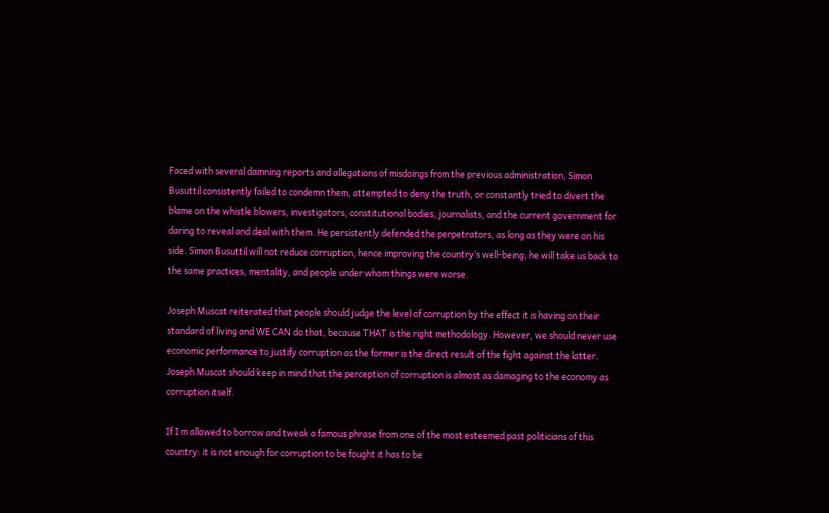Faced with several damning reports and allegations of misdoings from the previous administration, Simon Busuttil consistently failed to condemn them, attempted to deny the truth, or constantly tried to divert the blame on the whistle blowers, investigators, constitutional bodies, journalists, and the current government for daring to reveal and deal with them. He persistently defended the perpetrators, as long as they were on his side. Simon Busuttil will not reduce corruption, hence improving the country’s well-being; he will take us back to the same practices, mentality, and people under whom things were worse.

Joseph Muscat reiterated that people should judge the level of corruption by the effect it is having on their standard of living and WE CAN do that, because THAT is the right methodology. However, we should never use economic performance to justify corruption as the former is the direct result of the fight against the latter. Joseph Muscat should keep in mind that the perception of corruption is almost as damaging to the economy as corruption itself.

If I m allowed to borrow and tweak a famous phrase from one of the most esteemed past politicians of this country: it is not enough for corruption to be fought it has to be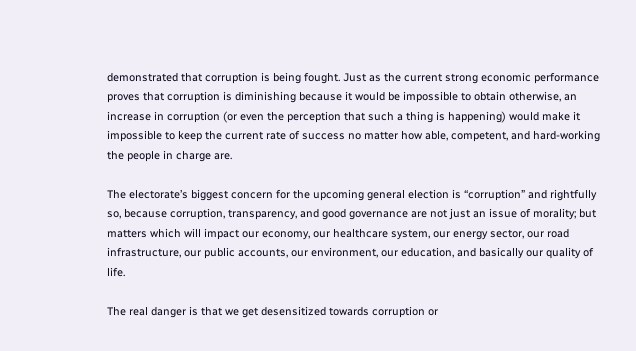demonstrated that corruption is being fought. Just as the current strong economic performance proves that corruption is diminishing because it would be impossible to obtain otherwise, an increase in corruption (or even the perception that such a thing is happening) would make it impossible to keep the current rate of success no matter how able, competent, and hard-working the people in charge are.

The electorate’s biggest concern for the upcoming general election is “corruption” and rightfully so, because corruption, transparency, and good governance are not just an issue of morality; but matters which will impact our economy, our healthcare system, our energy sector, our road infrastructure, our public accounts, our environment, our education, and basically our quality of life.

The real danger is that we get desensitized towards corruption or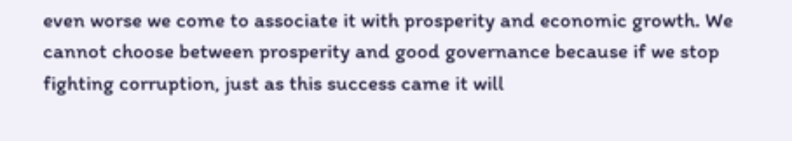even worse we come to associate it with prosperity and economic growth. We cannot choose between prosperity and good governance because if we stop fighting corruption, just as this success came it will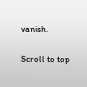vanish.

Scroll to top